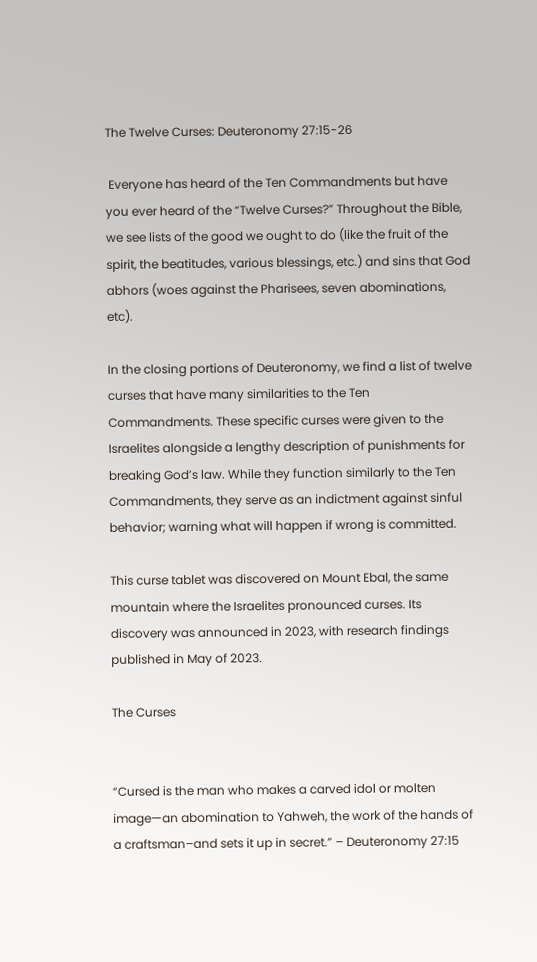The Twelve Curses: Deuteronomy 27:15-26

 Everyone has heard of the Ten Commandments but have you ever heard of the “Twelve Curses?” Throughout the Bible, we see lists of the good we ought to do (like the fruit of the spirit, the beatitudes, various blessings, etc.) and sins that God abhors (woes against the Pharisees, seven abominations, etc).

In the closing portions of Deuteronomy, we find a list of twelve curses that have many similarities to the Ten Commandments. These specific curses were given to the Israelites alongside a lengthy description of punishments for breaking God’s law. While they function similarly to the Ten Commandments, they serve as an indictment against sinful behavior; warning what will happen if wrong is committed.

This curse tablet was discovered on Mount Ebal, the same mountain where the Israelites pronounced curses. Its discovery was announced in 2023, with research findings published in May of 2023.

The Curses


“Cursed is the man who makes a carved idol or molten image—an abomination to Yahweh, the work of the hands of a craftsman–and sets it up in secret.” – Deuteronomy 27:15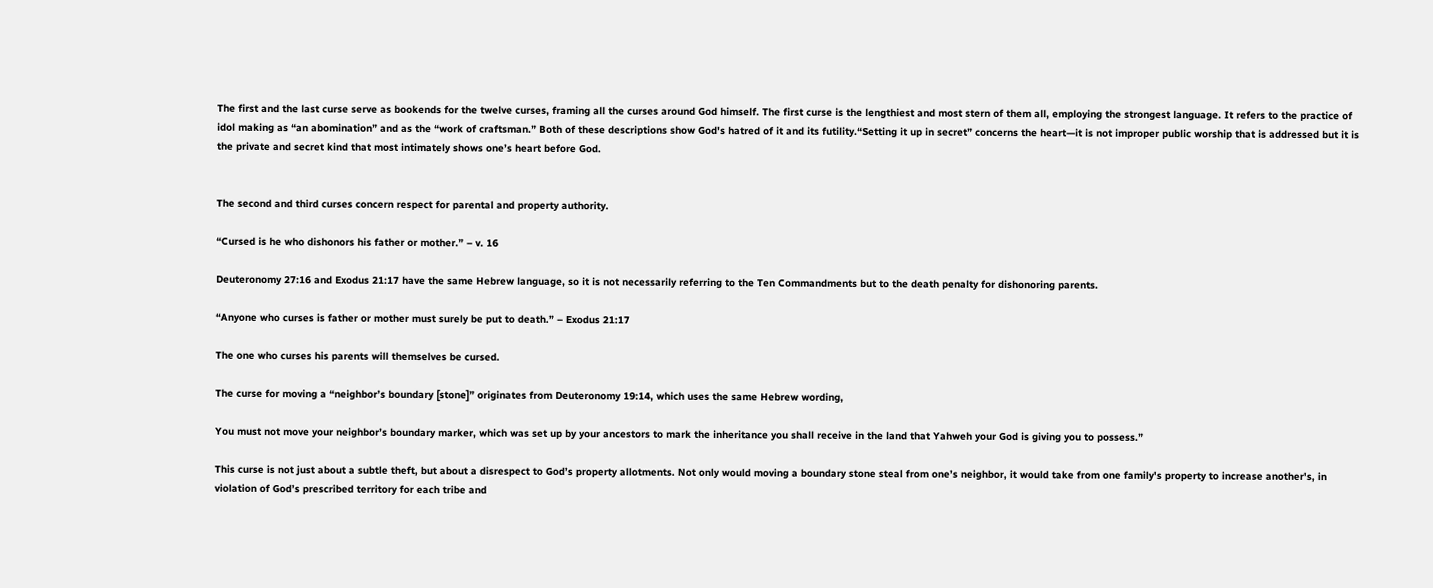The first and the last curse serve as bookends for the twelve curses, framing all the curses around God himself. The first curse is the lengthiest and most stern of them all, employing the strongest language. It refers to the practice of idol making as “an abomination” and as the “work of craftsman.” Both of these descriptions show God's hatred of it and its futility.“Setting it up in secret” concerns the heart—it is not improper public worship that is addressed but it is the private and secret kind that most intimately shows one’s heart before God.


The second and third curses concern respect for parental and property authority.

“Cursed is he who dishonors his father or mother.” – v. 16

Deuteronomy 27:16 and Exodus 21:17 have the same Hebrew language, so it is not necessarily referring to the Ten Commandments but to the death penalty for dishonoring parents.

“Anyone who curses is father or mother must surely be put to death.” – Exodus 21:17

The one who curses his parents will themselves be cursed.

The curse for moving a “neighbor’s boundary [stone]” originates from Deuteronomy 19:14, which uses the same Hebrew wording,

You must not move your neighbor’s boundary marker, which was set up by your ancestors to mark the inheritance you shall receive in the land that Yahweh your God is giving you to possess.”

This curse is not just about a subtle theft, but about a disrespect to God’s property allotments. Not only would moving a boundary stone steal from one’s neighbor, it would take from one family's property to increase another's, in violation of God’s prescribed territory for each tribe and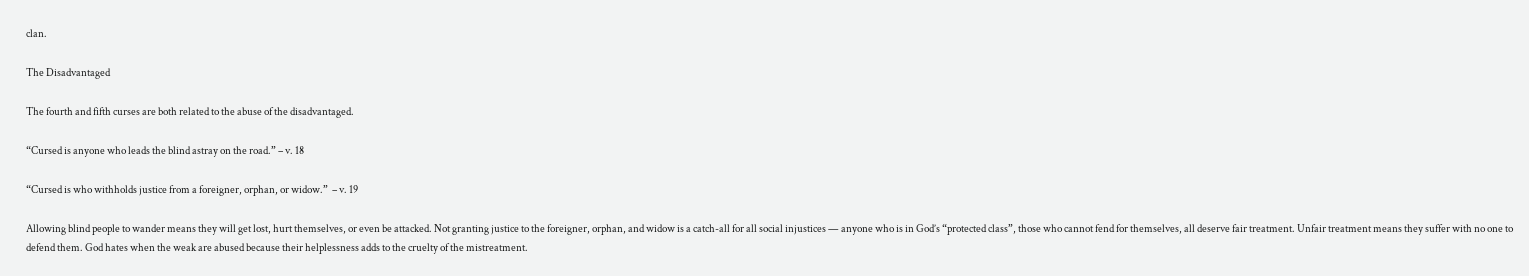clan.

The Disadvantaged

The fourth and fifth curses are both related to the abuse of the disadvantaged.

“Cursed is anyone who leads the blind astray on the road.” – v. 18

“Cursed is who withholds justice from a foreigner, orphan, or widow.”  – v. 19

Allowing blind people to wander means they will get lost, hurt themselves, or even be attacked. Not granting justice to the foreigner, orphan, and widow is a catch-all for all social injustices — anyone who is in God’s “protected class”, those who cannot fend for themselves, all deserve fair treatment. Unfair treatment means they suffer with no one to defend them. God hates when the weak are abused because their helplessness adds to the cruelty of the mistreatment.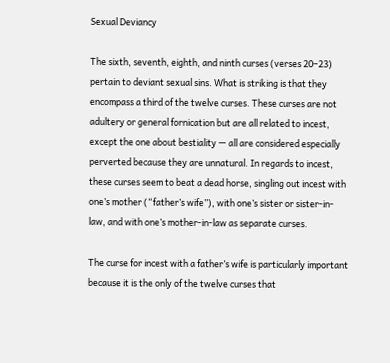Sexual Deviancy

The sixth, seventh, eighth, and ninth curses (verses 20–23) pertain to deviant sexual sins. What is striking is that they encompass a third of the twelve curses. These curses are not adultery or general fornication but are all related to incest, except the one about bestiality — all are considered especially perverted because they are unnatural. In regards to incest, these curses seem to beat a dead horse, singling out incest with one’s mother (“father’s wife”), with one’s sister or sister-in-law, and with one’s mother-in-law as separate curses.

The curse for incest with a father’s wife is particularly important because it is the only of the twelve curses that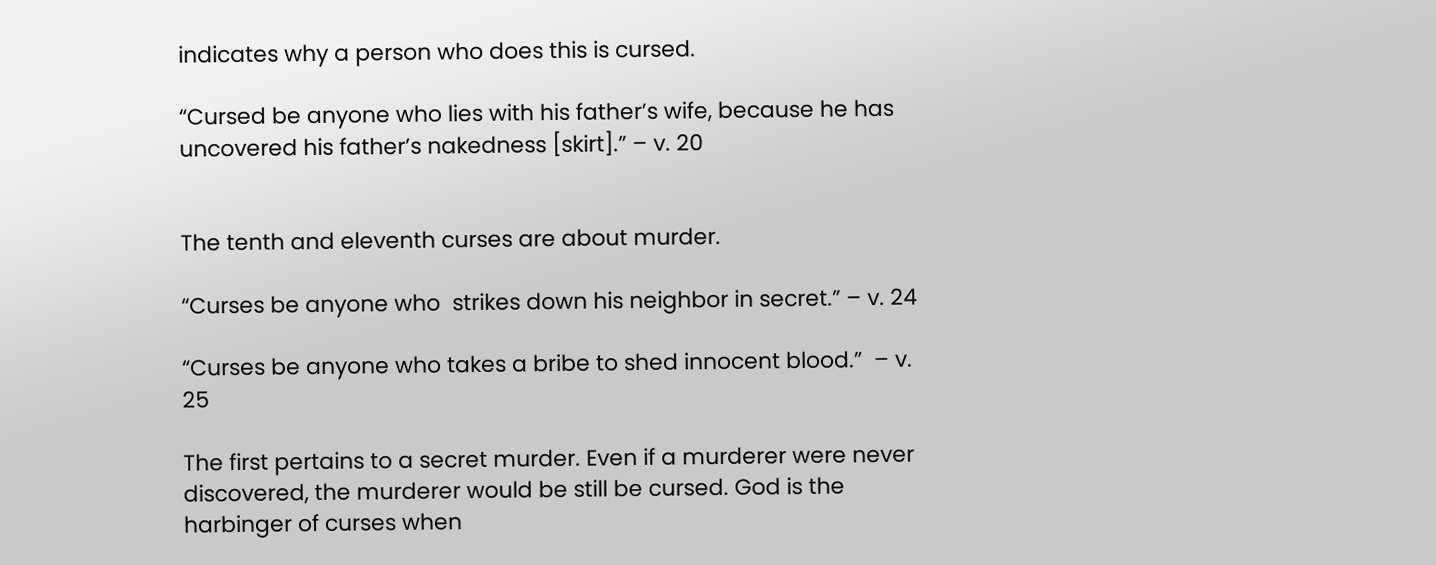indicates why a person who does this is cursed.

“Cursed be anyone who lies with his father’s wife, because he has uncovered his father’s nakedness [skirt].” – v. 20


The tenth and eleventh curses are about murder.

“Curses be anyone who  strikes down his neighbor in secret.” – v. 24

“Curses be anyone who takes a bribe to shed innocent blood.”  – v. 25

The first pertains to a secret murder. Even if a murderer were never discovered, the murderer would be still be cursed. God is the harbinger of curses when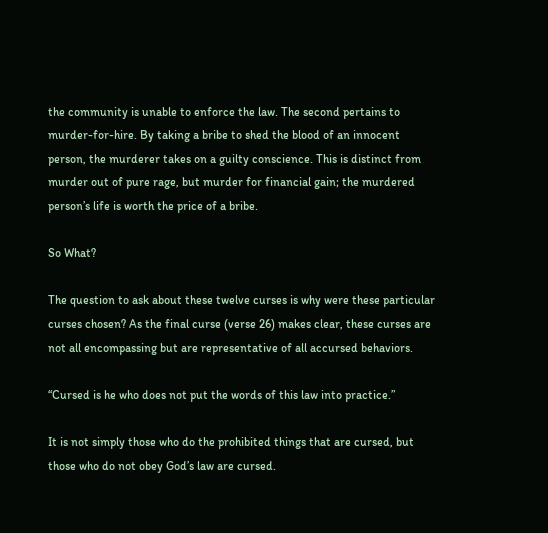the community is unable to enforce the law. The second pertains to murder-for-hire. By taking a bribe to shed the blood of an innocent person, the murderer takes on a guilty conscience. This is distinct from murder out of pure rage, but murder for financial gain; the murdered person’s life is worth the price of a bribe.

So What?

The question to ask about these twelve curses is why were these particular curses chosen? As the final curse (verse 26) makes clear, these curses are not all encompassing but are representative of all accursed behaviors.

“Cursed is he who does not put the words of this law into practice.”

It is not simply those who do the prohibited things that are cursed, but those who do not obey God’s law are cursed.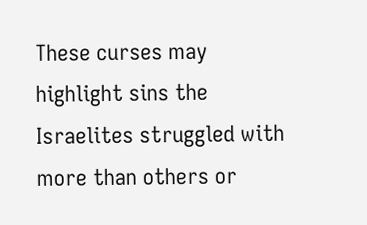These curses may highlight sins the Israelites struggled with more than others or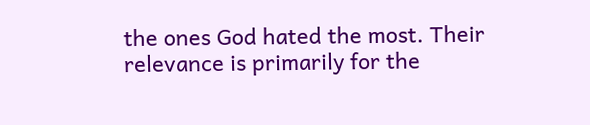the ones God hated the most. Their relevance is primarily for the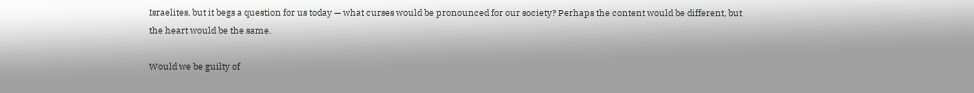Israelites, but it begs a question for us today — what curses would be pronounced for our society? Perhaps the content would be different, but the heart would be the same.

Would we be guilty of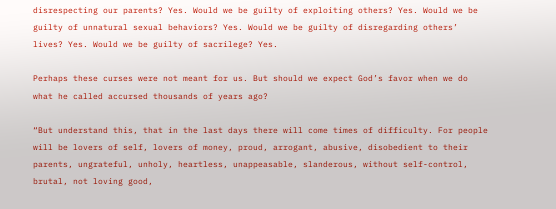disrespecting our parents? Yes. Would we be guilty of exploiting others? Yes. Would we be guilty of unnatural sexual behaviors? Yes. Would we be guilty of disregarding others’ lives? Yes. Would we be guilty of sacrilege? Yes.

Perhaps these curses were not meant for us. But should we expect God’s favor when we do what he called accursed thousands of years ago?

“But understand this, that in the last days there will come times of difficulty. For people will be lovers of self, lovers of money, proud, arrogant, abusive, disobedient to their parents, ungrateful, unholy, heartless, unappeasable, slanderous, without self-control, brutal, not loving good,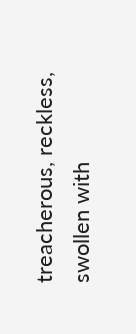treacherous, reckless, swollen with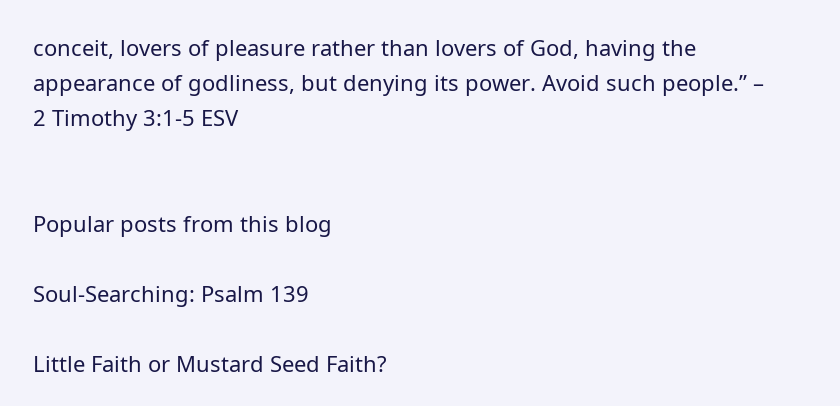conceit, lovers of pleasure rather than lovers of God, having the appearance of godliness, but denying its power. Avoid such people.” – 2 Timothy 3:1-5 ESV


Popular posts from this blog

Soul-Searching: Psalm 139

Little Faith or Mustard Seed Faith?